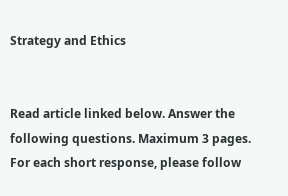Strategy and Ethics


Read article linked below. Answer the following questions. Maximum 3 pages.
For each short response, please follow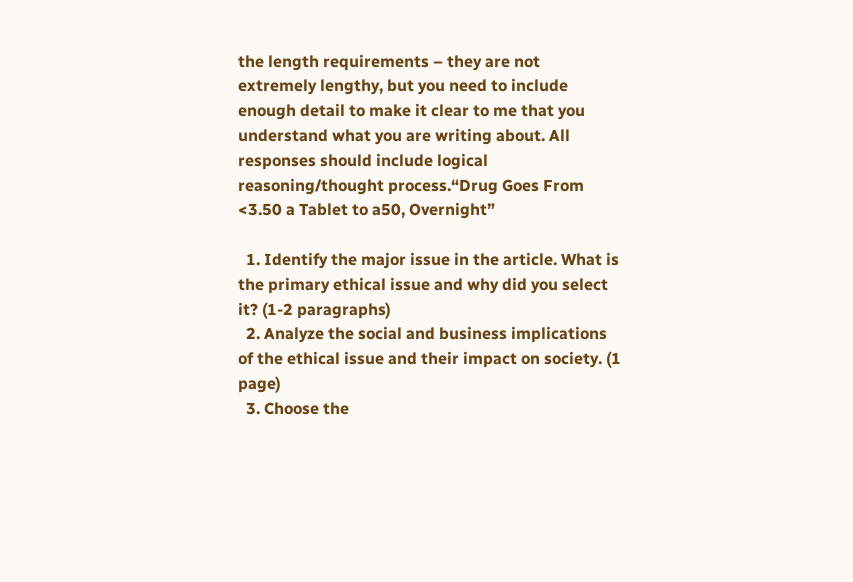the length requirements – they are not extremely lengthy, but you need to include enough detail to make it clear to me that you understand what you are writing about. All responses should include logical reasoning/thought process.“Drug Goes From <3.50 a Tablet to a50, Overnight”

  1. Identify the major issue in the article. What is the primary ethical issue and why did you select it? (1-2 paragraphs)
  2. Analyze the social and business implications of the ethical issue and their impact on society. (1 page)
  3. Choose the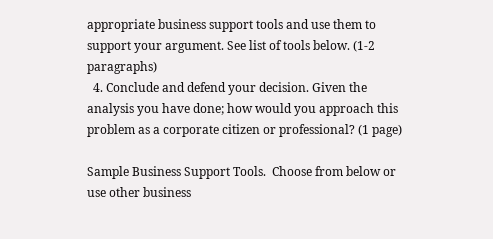appropriate business support tools and use them to support your argument. See list of tools below. (1-2 paragraphs)
  4. Conclude and defend your decision. Given the analysis you have done; how would you approach this problem as a corporate citizen or professional? (1 page)

Sample Business Support Tools.  Choose from below or use other business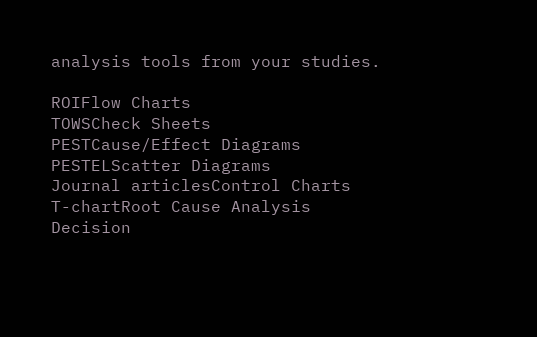analysis tools from your studies.

ROIFlow Charts
TOWSCheck Sheets
PESTCause/Effect Diagrams
PESTELScatter Diagrams
Journal articlesControl Charts
T-chartRoot Cause Analysis
Decision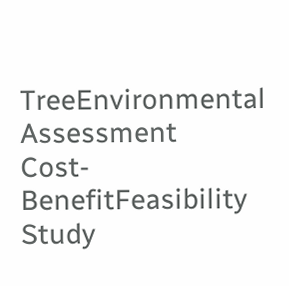TreeEnvironmental Assessment
Cost-BenefitFeasibility Study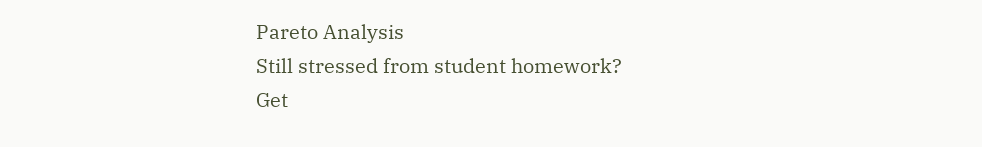Pareto Analysis
Still stressed from student homework?
Get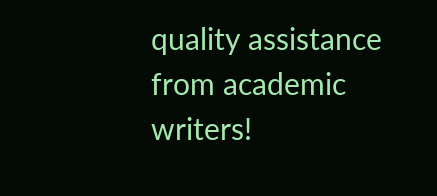quality assistance from academic writers!